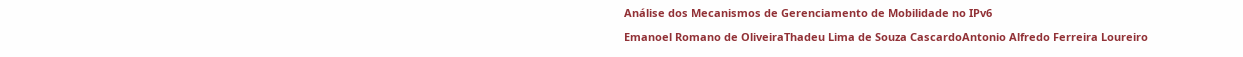Análise dos Mecanismos de Gerenciamento de Mobilidade no IPv6

Emanoel Romano de OliveiraThadeu Lima de Souza CascardoAntonio Alfredo Ferreira Loureiro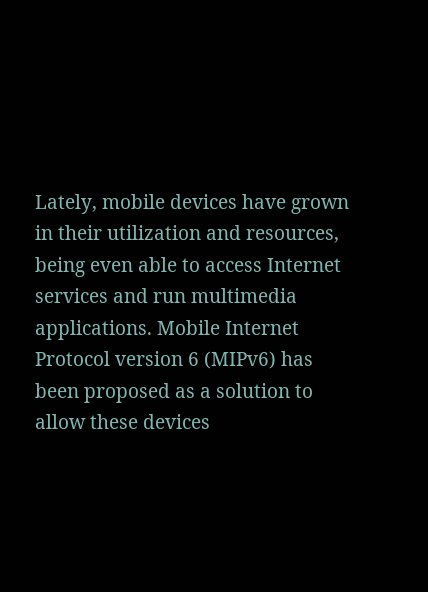Lately, mobile devices have grown in their utilization and resources, being even able to access Internet services and run multimedia applications. Mobile Internet Protocol version 6 (MIPv6) has been proposed as a solution to allow these devices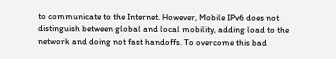to communicate to the Internet. However, Mobile IPv6 does not distinguish between global and local mobility, adding load to the network and doing not fast handoffs. To overcome this bad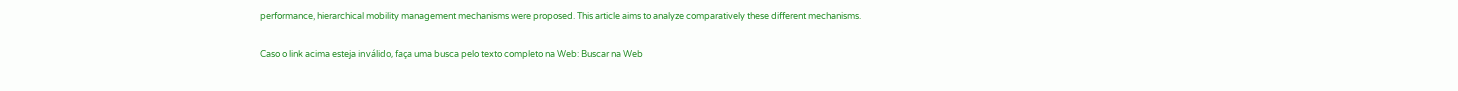performance, hierarchical mobility management mechanisms were proposed. This article aims to analyze comparatively these different mechanisms.

Caso o link acima esteja inválido, faça uma busca pelo texto completo na Web: Buscar na Web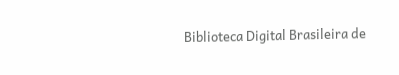Biblioteca Digital Brasileira de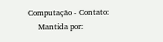Computação - Contato:
     Mantida por: